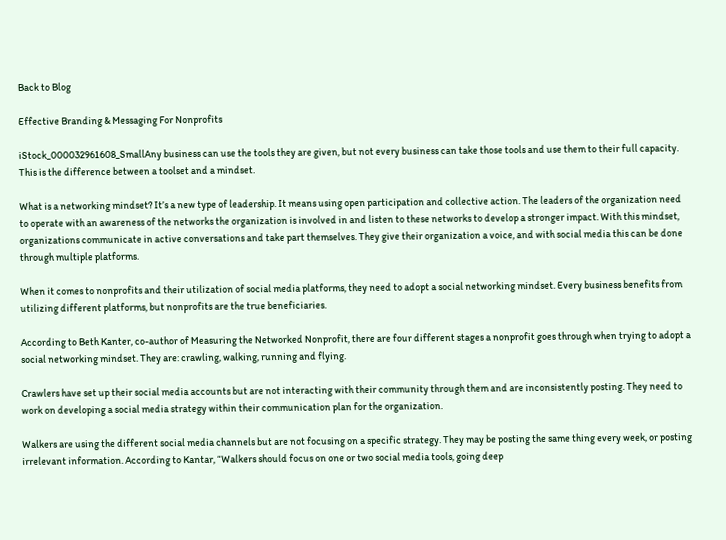Back to Blog

Effective Branding & Messaging For Nonprofits

iStock_000032961608_SmallAny business can use the tools they are given, but not every business can take those tools and use them to their full capacity. This is the difference between a toolset and a mindset.

What is a networking mindset? It’s a new type of leadership. It means using open participation and collective action. The leaders of the organization need to operate with an awareness of the networks the organization is involved in and listen to these networks to develop a stronger impact. With this mindset, organizations communicate in active conversations and take part themselves. They give their organization a voice, and with social media this can be done through multiple platforms.

When it comes to nonprofits and their utilization of social media platforms, they need to adopt a social networking mindset. Every business benefits from utilizing different platforms, but nonprofits are the true beneficiaries.

According to Beth Kanter, co-author of Measuring the Networked Nonprofit, there are four different stages a nonprofit goes through when trying to adopt a social networking mindset. They are: crawling, walking, running and flying.

Crawlers have set up their social media accounts but are not interacting with their community through them and are inconsistently posting. They need to work on developing a social media strategy within their communication plan for the organization.

Walkers are using the different social media channels but are not focusing on a specific strategy. They may be posting the same thing every week, or posting irrelevant information. According to Kantar, “Walkers should focus on one or two social media tools, going deep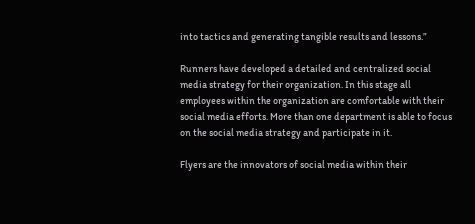into tactics and generating tangible results and lessons.”

Runners have developed a detailed and centralized social media strategy for their organization. In this stage all employees within the organization are comfortable with their social media efforts. More than one department is able to focus on the social media strategy and participate in it.

Flyers are the innovators of social media within their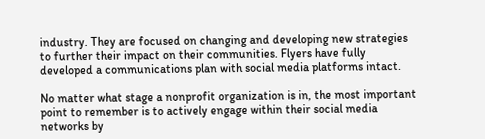industry. They are focused on changing and developing new strategies to further their impact on their communities. Flyers have fully developed a communications plan with social media platforms intact.

No matter what stage a nonprofit organization is in, the most important point to remember is to actively engage within their social media networks by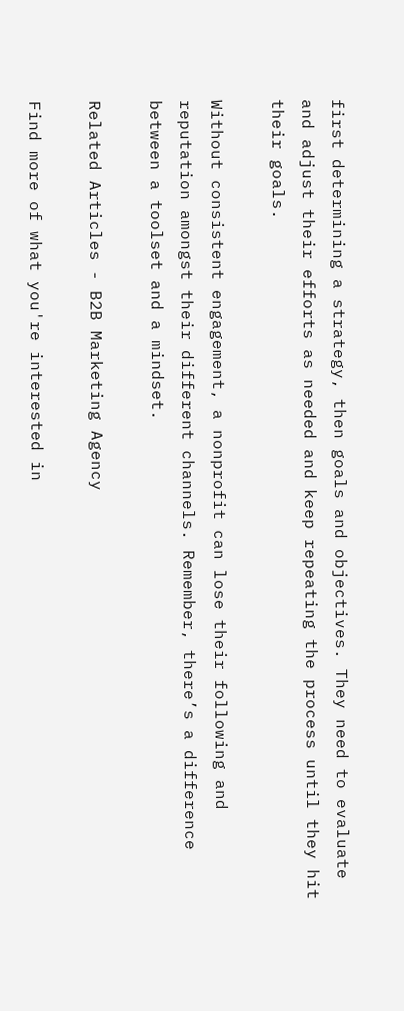first determining a strategy, then goals and objectives. They need to evaluate and adjust their efforts as needed and keep repeating the process until they hit their goals.

Without consistent engagement, a nonprofit can lose their following and reputation amongst their different channels. Remember, there’s a difference between a toolset and a mindset.

Related Articles - B2B Marketing Agency

Find more of what you're interested in